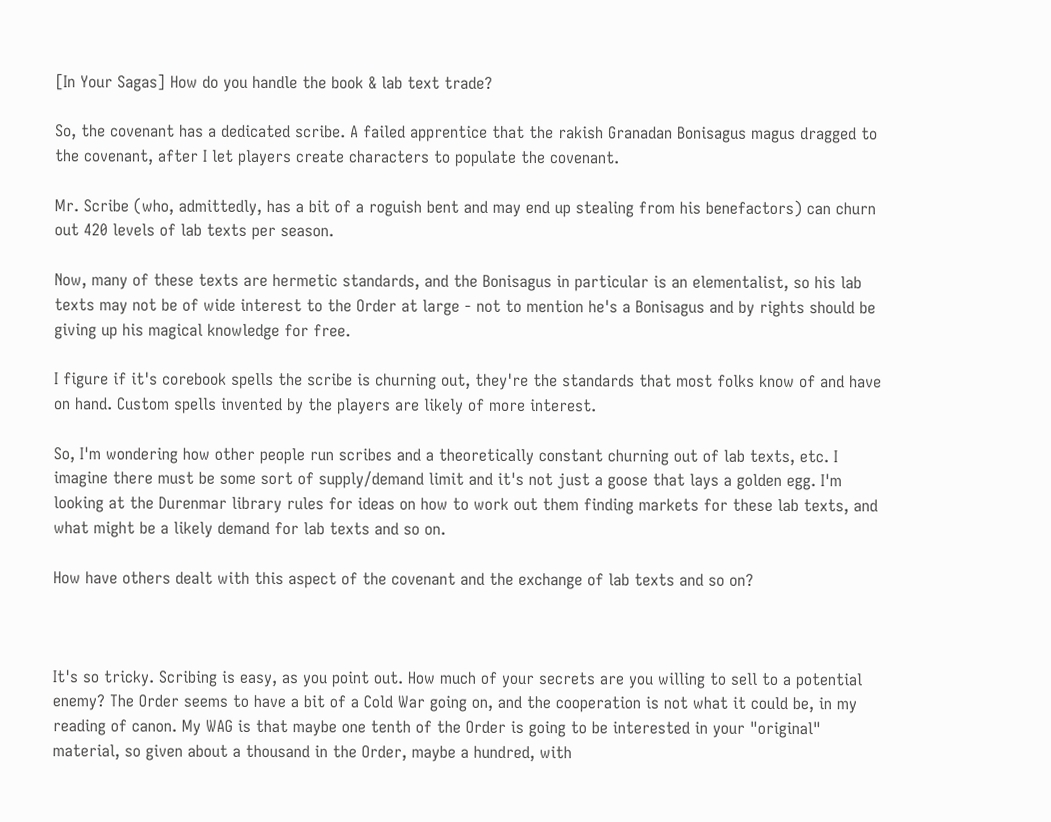[In Your Sagas] How do you handle the book & lab text trade?

So, the covenant has a dedicated scribe. A failed apprentice that the rakish Granadan Bonisagus magus dragged to the covenant, after I let players create characters to populate the covenant.

Mr. Scribe (who, admittedly, has a bit of a roguish bent and may end up stealing from his benefactors) can churn out 420 levels of lab texts per season.

Now, many of these texts are hermetic standards, and the Bonisagus in particular is an elementalist, so his lab texts may not be of wide interest to the Order at large - not to mention he's a Bonisagus and by rights should be giving up his magical knowledge for free.

I figure if it's corebook spells the scribe is churning out, they're the standards that most folks know of and have on hand. Custom spells invented by the players are likely of more interest.

So, I'm wondering how other people run scribes and a theoretically constant churning out of lab texts, etc. I imagine there must be some sort of supply/demand limit and it's not just a goose that lays a golden egg. I'm looking at the Durenmar library rules for ideas on how to work out them finding markets for these lab texts, and what might be a likely demand for lab texts and so on.

How have others dealt with this aspect of the covenant and the exchange of lab texts and so on?



It's so tricky. Scribing is easy, as you point out. How much of your secrets are you willing to sell to a potential enemy? The Order seems to have a bit of a Cold War going on, and the cooperation is not what it could be, in my reading of canon. My WAG is that maybe one tenth of the Order is going to be interested in your "original" material, so given about a thousand in the Order, maybe a hundred, with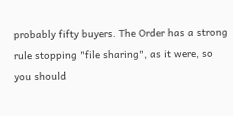probably fifty buyers. The Order has a strong rule stopping "file sharing", as it were, so you should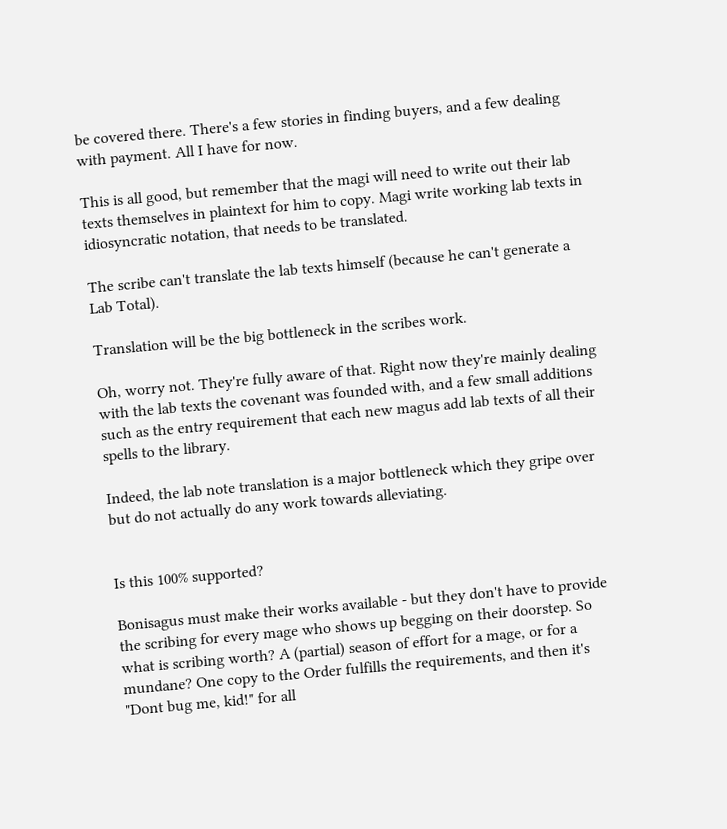be covered there. There's a few stories in finding buyers, and a few dealing with payment. All I have for now.

This is all good, but remember that the magi will need to write out their lab texts themselves in plaintext for him to copy. Magi write working lab texts in idiosyncratic notation, that needs to be translated.

The scribe can't translate the lab texts himself (because he can't generate a Lab Total).

Translation will be the big bottleneck in the scribes work.

Oh, worry not. They're fully aware of that. Right now they're mainly dealing with the lab texts the covenant was founded with, and a few small additions such as the entry requirement that each new magus add lab texts of all their spells to the library.

Indeed, the lab note translation is a major bottleneck which they gripe over but do not actually do any work towards alleviating.


Is this 100% supported?

Bonisagus must make their works available - but they don't have to provide the scribing for every mage who shows up begging on their doorstep. So what is scribing worth? A (partial) season of effort for a mage, or for a mundane? One copy to the Order fulfills the requirements, and then it's "Dont bug me, kid!" for all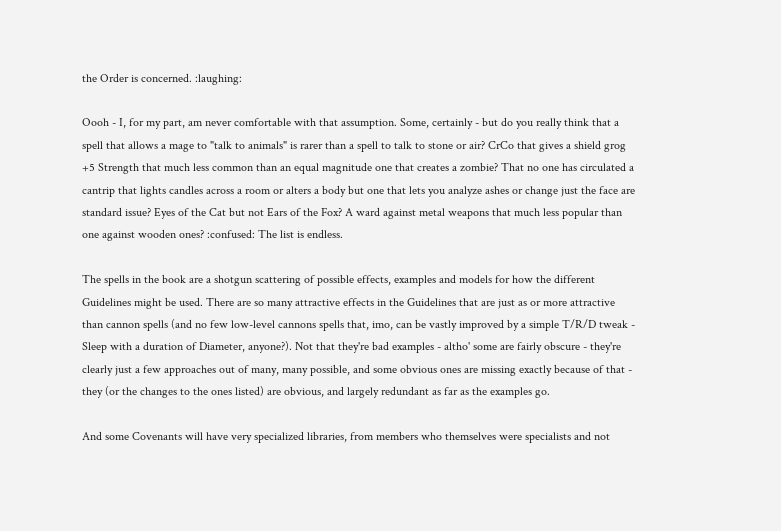the Order is concerned. :laughing:

Oooh - I, for my part, am never comfortable with that assumption. Some, certainly - but do you really think that a spell that allows a mage to "talk to animals" is rarer than a spell to talk to stone or air? CrCo that gives a shield grog +5 Strength that much less common than an equal magnitude one that creates a zombie? That no one has circulated a cantrip that lights candles across a room or alters a body but one that lets you analyze ashes or change just the face are standard issue? Eyes of the Cat but not Ears of the Fox? A ward against metal weapons that much less popular than one against wooden ones? :confused: The list is endless.

The spells in the book are a shotgun scattering of possible effects, examples and models for how the different Guidelines might be used. There are so many attractive effects in the Guidelines that are just as or more attractive than cannon spells (and no few low-level cannons spells that, imo, can be vastly improved by a simple T/R/D tweak - Sleep with a duration of Diameter, anyone?). Not that they're bad examples - altho' some are fairly obscure - they're clearly just a few approaches out of many, many possible, and some obvious ones are missing exactly because of that - they (or the changes to the ones listed) are obvious, and largely redundant as far as the examples go.

And some Covenants will have very specialized libraries, from members who themselves were specialists and not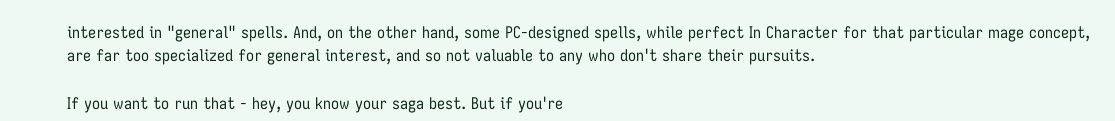interested in "general" spells. And, on the other hand, some PC-designed spells, while perfect In Character for that particular mage concept, are far too specialized for general interest, and so not valuable to any who don't share their pursuits.

If you want to run that - hey, you know your saga best. But if you're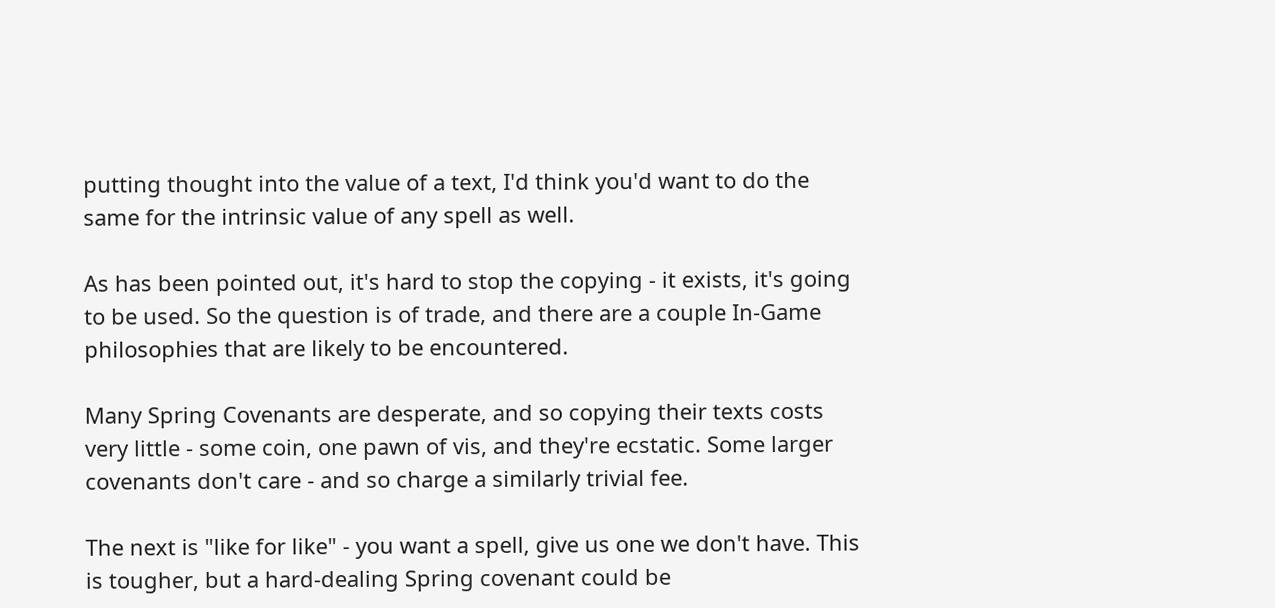putting thought into the value of a text, I'd think you'd want to do the same for the intrinsic value of any spell as well.

As has been pointed out, it's hard to stop the copying - it exists, it's going to be used. So the question is of trade, and there are a couple In-Game philosophies that are likely to be encountered.

Many Spring Covenants are desperate, and so copying their texts costs very little - some coin, one pawn of vis, and they're ecstatic. Some larger covenants don't care - and so charge a similarly trivial fee.

The next is "like for like" - you want a spell, give us one we don't have. This is tougher, but a hard-dealing Spring covenant could be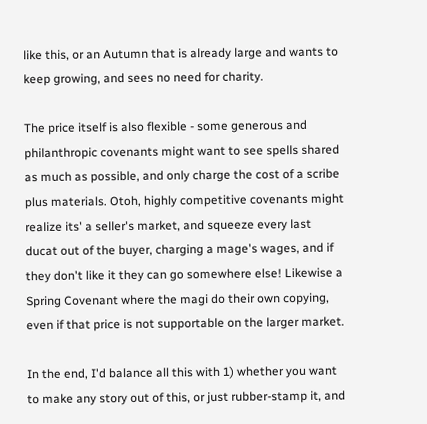like this, or an Autumn that is already large and wants to keep growing, and sees no need for charity.

The price itself is also flexible - some generous and philanthropic covenants might want to see spells shared as much as possible, and only charge the cost of a scribe plus materials. Otoh, highly competitive covenants might realize its' a seller's market, and squeeze every last ducat out of the buyer, charging a mage's wages, and if they don't like it they can go somewhere else! Likewise a Spring Covenant where the magi do their own copying, even if that price is not supportable on the larger market.

In the end, I'd balance all this with 1) whether you want to make any story out of this, or just rubber-stamp it, and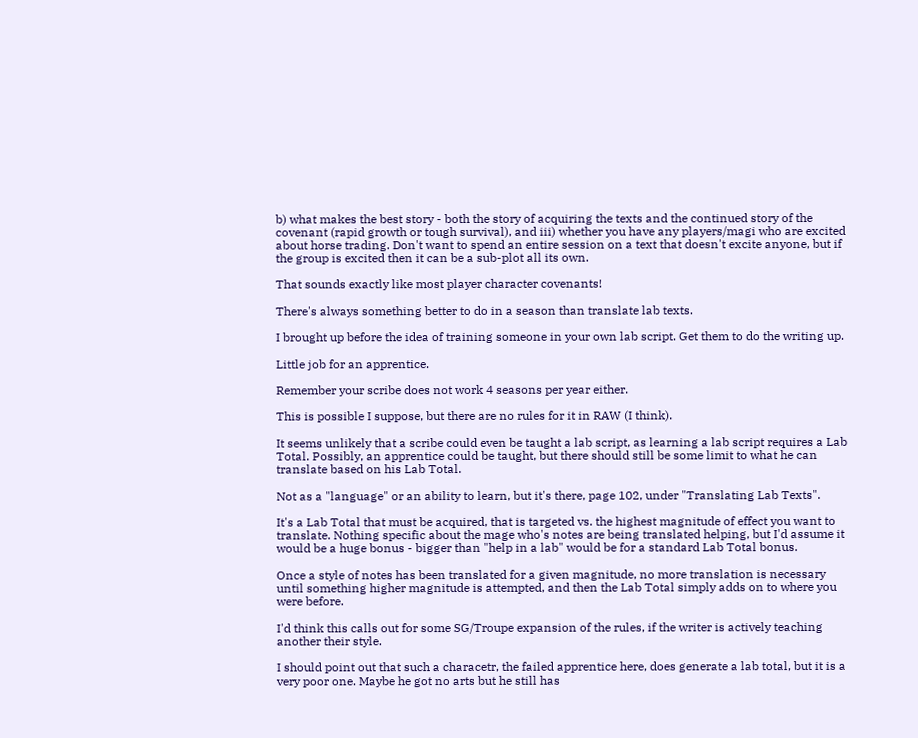b) what makes the best story - both the story of acquiring the texts and the continued story of the covenant (rapid growth or tough survival), and iii) whether you have any players/magi who are excited about horse trading. Don't want to spend an entire session on a text that doesn't excite anyone, but if the group is excited then it can be a sub-plot all its own.

That sounds exactly like most player character covenants!

There's always something better to do in a season than translate lab texts.

I brought up before the idea of training someone in your own lab script. Get them to do the writing up.

Little job for an apprentice.

Remember your scribe does not work 4 seasons per year either.

This is possible I suppose, but there are no rules for it in RAW (I think).

It seems unlikely that a scribe could even be taught a lab script, as learning a lab script requires a Lab Total. Possibly, an apprentice could be taught, but there should still be some limit to what he can translate based on his Lab Total.

Not as a "language" or an ability to learn, but it's there, page 102, under "Translating Lab Texts".

It's a Lab Total that must be acquired, that is targeted vs. the highest magnitude of effect you want to translate. Nothing specific about the mage who's notes are being translated helping, but I'd assume it would be a huge bonus - bigger than "help in a lab" would be for a standard Lab Total bonus.

Once a style of notes has been translated for a given magnitude, no more translation is necessary until something higher magnitude is attempted, and then the Lab Total simply adds on to where you were before.

I'd think this calls out for some SG/Troupe expansion of the rules, if the writer is actively teaching another their style.

I should point out that such a characetr, the failed apprentice here, does generate a lab total, but it is a very poor one. Maybe he got no arts but he still has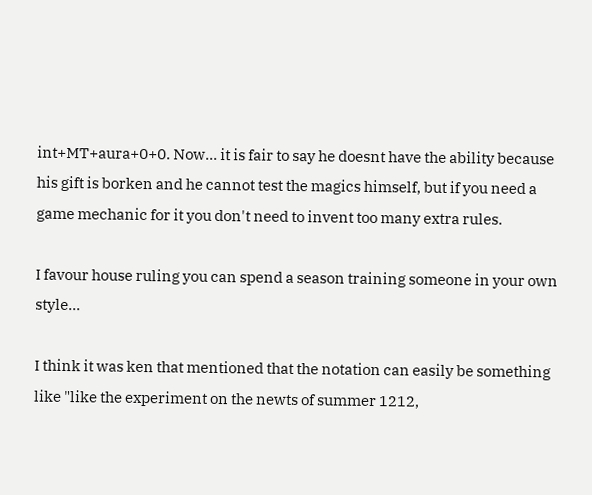int+MT+aura+0+0. Now... it is fair to say he doesnt have the ability because his gift is borken and he cannot test the magics himself, but if you need a game mechanic for it you don't need to invent too many extra rules.

I favour house ruling you can spend a season training someone in your own style...

I think it was ken that mentioned that the notation can easily be something like "like the experiment on the newts of summer 1212,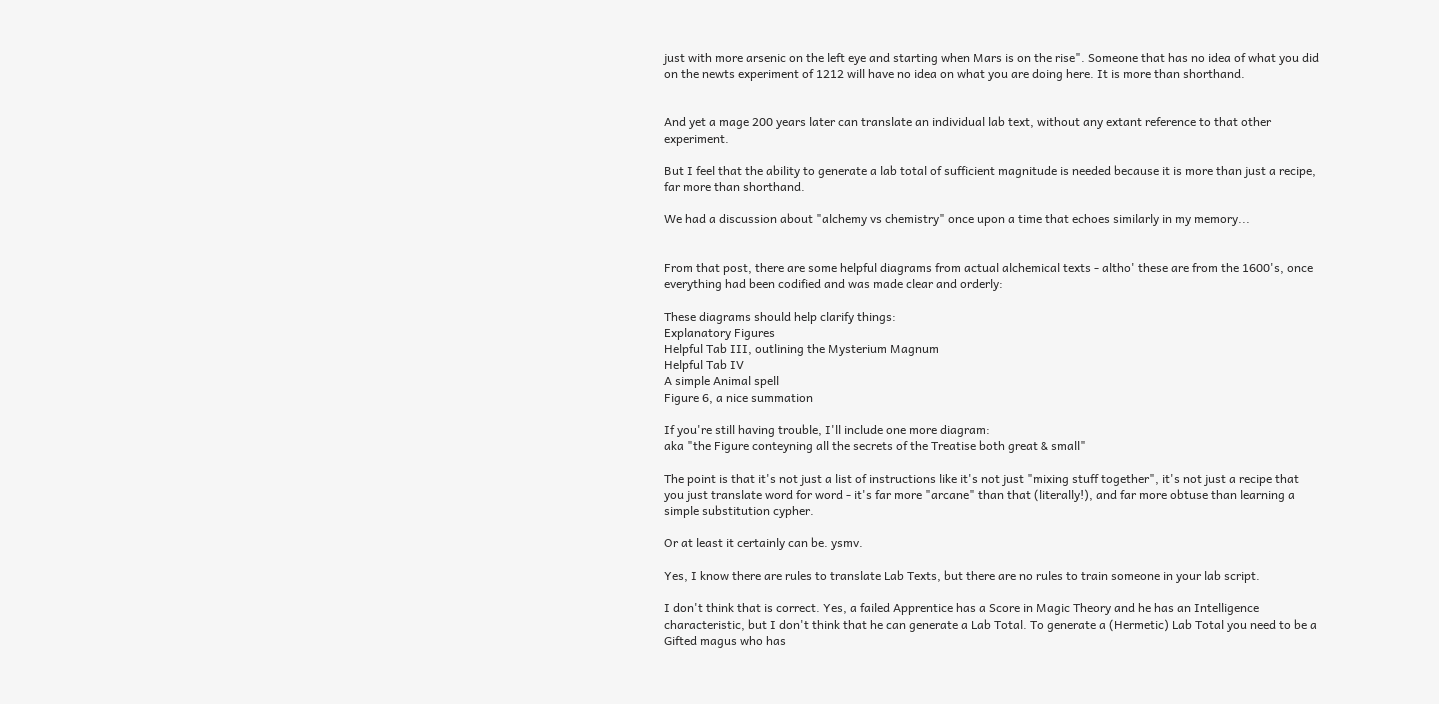just with more arsenic on the left eye and starting when Mars is on the rise". Someone that has no idea of what you did on the newts experiment of 1212 will have no idea on what you are doing here. It is more than shorthand.


And yet a mage 200 years later can translate an individual lab text, without any extant reference to that other experiment.

But I feel that the ability to generate a lab total of sufficient magnitude is needed because it is more than just a recipe, far more than shorthand.

We had a discussion about "alchemy vs chemistry" once upon a time that echoes similarly in my memory...


From that post, there are some helpful diagrams from actual alchemical texts - altho' these are from the 1600's, once everything had been codified and was made clear and orderly:

These diagrams should help clarify things:
Explanatory Figures
Helpful Tab III, outlining the Mysterium Magnum
Helpful Tab IV
A simple Animal spell
Figure 6, a nice summation

If you're still having trouble, I'll include one more diagram:
aka "the Figure conteyning all the secrets of the Treatise both great & small"

The point is that it's not just a list of instructions like it's not just "mixing stuff together", it's not just a recipe that you just translate word for word - it's far more "arcane" than that (literally!), and far more obtuse than learning a simple substitution cypher.

Or at least it certainly can be. ysmv.

Yes, I know there are rules to translate Lab Texts, but there are no rules to train someone in your lab script.

I don't think that is correct. Yes, a failed Apprentice has a Score in Magic Theory and he has an Intelligence characteristic, but I don't think that he can generate a Lab Total. To generate a (Hermetic) Lab Total you need to be a Gifted magus who has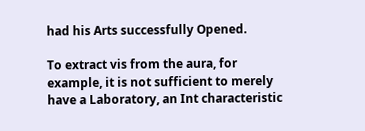had his Arts successfully Opened.

To extract vis from the aura, for example, it is not sufficient to merely have a Laboratory, an Int characteristic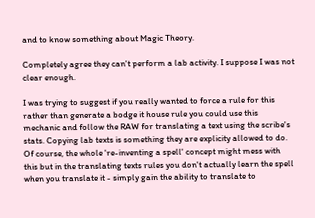and to know something about Magic Theory.

Completely agree they can't perform a lab activity. I suppose I was not clear enough.

I was trying to suggest if you really wanted to force a rule for this rather than generate a bodge it house rule you could use this mechanic and follow the RAW for translating a text using the scribe's stats. Copying lab texts is something they are explicity allowed to do. Of course, the whole 're-inventing a spell' concept might mess with this but in the translating texts rules you don't actually learn the spell when you translate it - simply gain the ability to translate to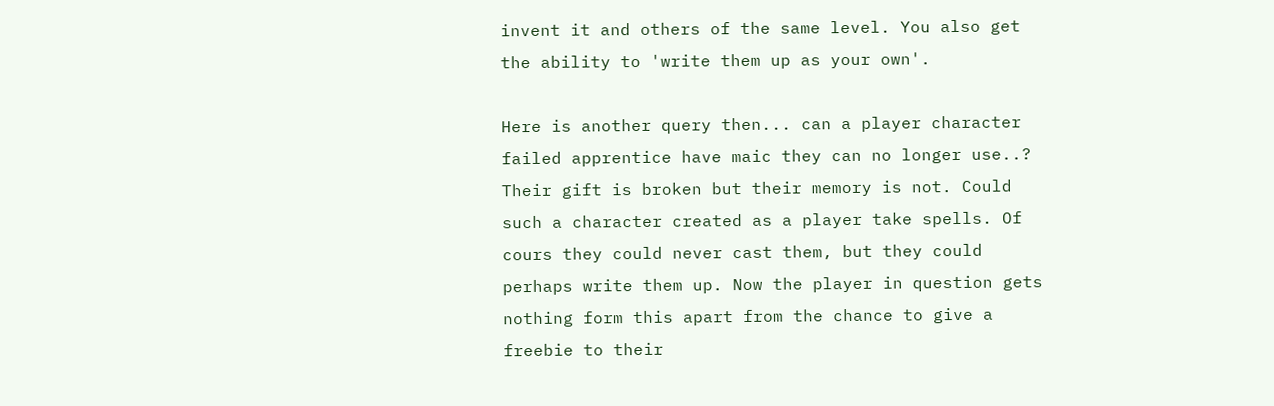invent it and others of the same level. You also get the ability to 'write them up as your own'.

Here is another query then... can a player character failed apprentice have maic they can no longer use..? Their gift is broken but their memory is not. Could such a character created as a player take spells. Of cours they could never cast them, but they could perhaps write them up. Now the player in question gets nothing form this apart from the chance to give a freebie to their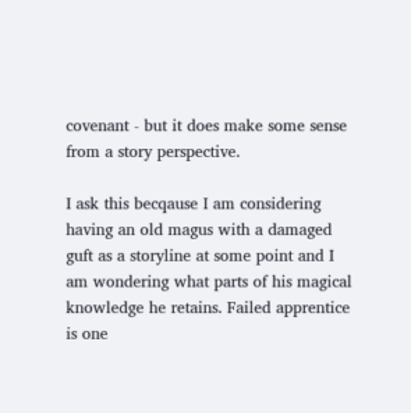covenant - but it does make some sense from a story perspective.

I ask this becqause I am considering having an old magus with a damaged guft as a storyline at some point and I am wondering what parts of his magical knowledge he retains. Failed apprentice is one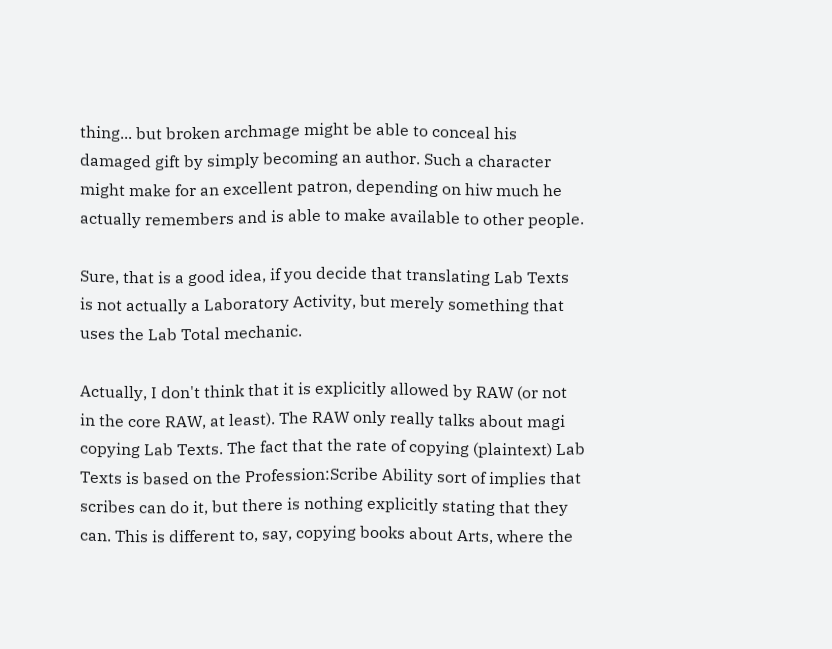thing... but broken archmage might be able to conceal his damaged gift by simply becoming an author. Such a character might make for an excellent patron, depending on hiw much he actually remembers and is able to make available to other people.

Sure, that is a good idea, if you decide that translating Lab Texts is not actually a Laboratory Activity, but merely something that uses the Lab Total mechanic.

Actually, I don't think that it is explicitly allowed by RAW (or not in the core RAW, at least). The RAW only really talks about magi copying Lab Texts. The fact that the rate of copying (plaintext) Lab Texts is based on the Profession:Scribe Ability sort of implies that scribes can do it, but there is nothing explicitly stating that they can. This is different to, say, copying books about Arts, where the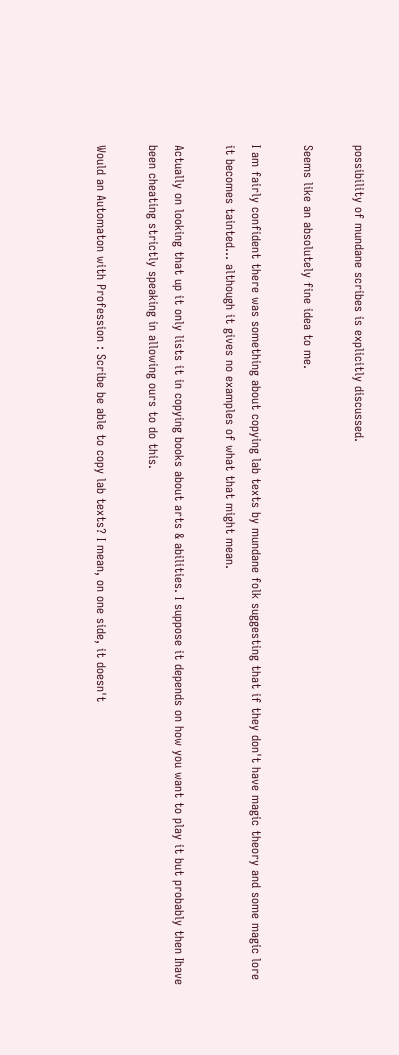possibility of mundane scribes is explicitly discussed.

Seems like an absolutely fine idea to me.

I am fairly confident there was something about copying lab texts by mundane folk suggesting that if they don't have magic theory and some magic lore it becomes tainted... although it gives no examples of what that might mean.

Actually on looking that up it only lists it in copying books about arts & abilities. I suppose it depends on how you want to play it but probably then Ihave been cheating strictly speaking in allowing ours to do this.

Would an Automaton with Profession : Scribe be able to copy lab texts? I mean, on one side, it doesn't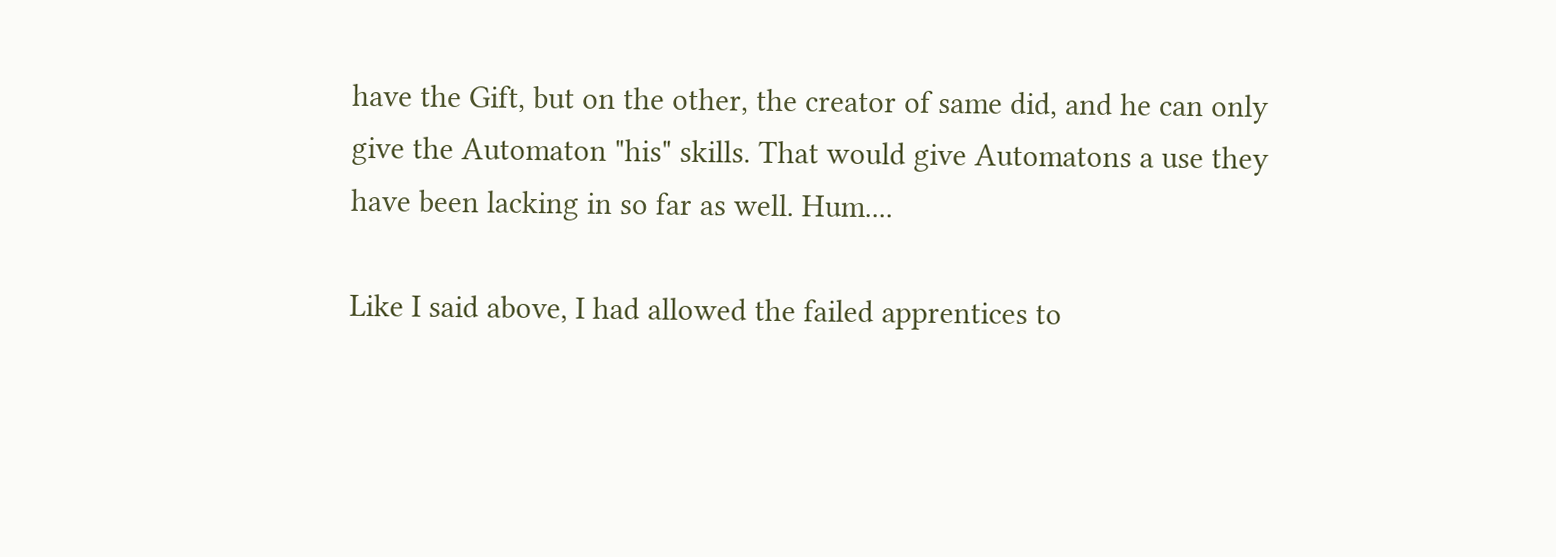have the Gift, but on the other, the creator of same did, and he can only give the Automaton "his" skills. That would give Automatons a use they have been lacking in so far as well. Hum....

Like I said above, I had allowed the failed apprentices to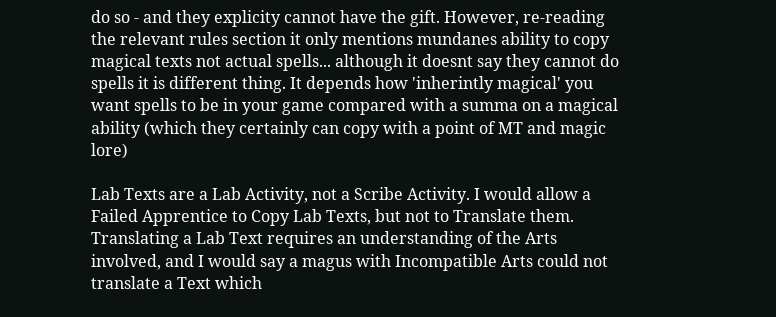do so - and they explicity cannot have the gift. However, re-reading the relevant rules section it only mentions mundanes ability to copy magical texts not actual spells... although it doesnt say they cannot do spells it is different thing. It depends how 'inherintly magical' you want spells to be in your game compared with a summa on a magical ability (which they certainly can copy with a point of MT and magic lore)

Lab Texts are a Lab Activity, not a Scribe Activity. I would allow a Failed Apprentice to Copy Lab Texts, but not to Translate them.
Translating a Lab Text requires an understanding of the Arts involved, and I would say a magus with Incompatible Arts could not translate a Text which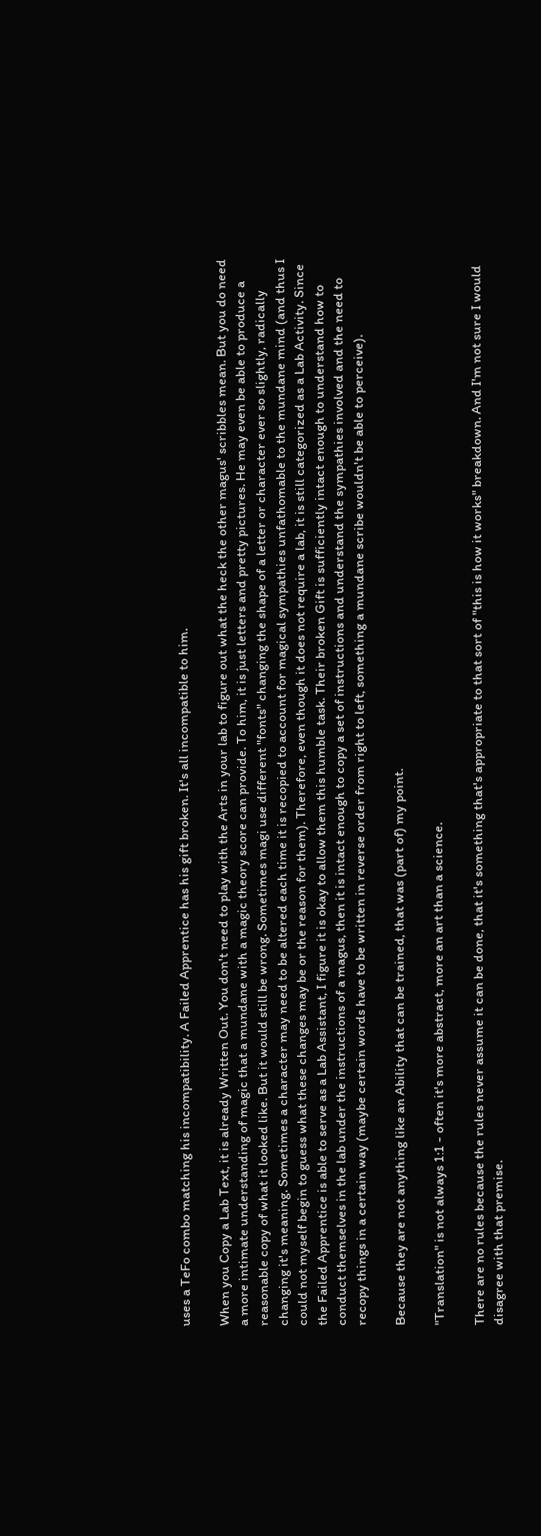uses a TeFo combo matching his incompatibility. A Failed Apprentice has his gift broken. It's all incompatible to him.

When you Copy a Lab Text, it is already Written Out. You don't need to play with the Arts in your lab to figure out what the heck the other magus' scribbles mean. But you do need a more intimate understanding of magic that a mundane with a magic theory score can provide. To him, it is just letters and pretty pictures. He may even be able to produce a reasonable copy of what it looked like. But it would still be wrong. Sometimes magi use different "fonts" changing the shape of a letter or character ever so slightly, radically changing it's meaning. Sometimes a character may need to be altered each time it is recopied to account for magical sympathies unfathomable to the mundane mind (and thus I could not myself begin to guess what these changes may be or the reason for them). Therefore, even though it does not require a lab, it is still categorized as a Lab Activity. Since the Failed Apprentice is able to serve as a Lab Assistant, I figure it is okay to allow them this humble task. Their broken Gift is sufficiently intact enough to understand how to conduct themselves in the lab under the instructions of a magus, then it is intact enough to copy a set of instructions and understand the sympathies involved and the need to recopy things in a certain way (maybe certain words have to be written in reverse order from right to left, something a mundane scribe wouldn't be able to perceive).

Because they are not anything like an Ability that can be trained, that was (part of) my point.

"Translation" is not always 1:1 - often it's more abstract, more an art than a science.

There are no rules because the rules never assume it can be done, that it's something that's appropriate to that sort of "this is how it works" breakdown. And I'm not sure I would disagree with that premise.